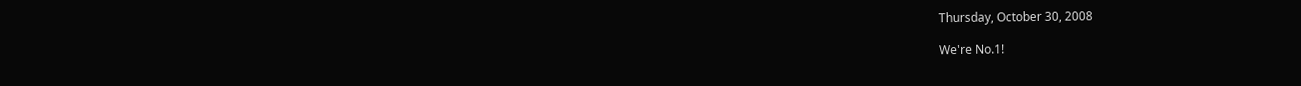Thursday, October 30, 2008

We're No.1!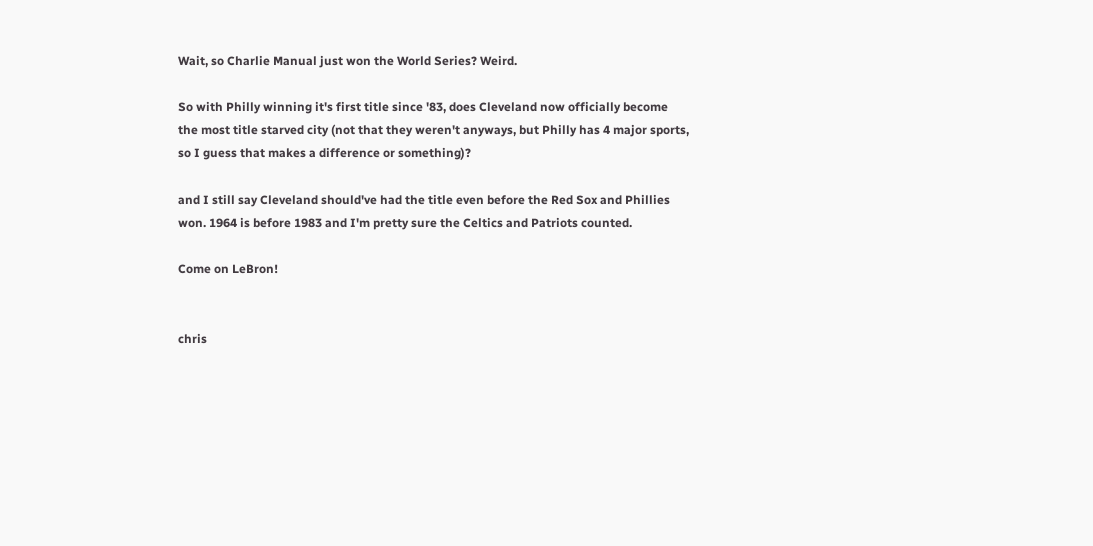Wait, so Charlie Manual just won the World Series? Weird.

So with Philly winning it's first title since '83, does Cleveland now officially become the most title starved city (not that they weren't anyways, but Philly has 4 major sports, so I guess that makes a difference or something)?

and I still say Cleveland should've had the title even before the Red Sox and Phillies won. 1964 is before 1983 and I'm pretty sure the Celtics and Patriots counted.

Come on LeBron!


chris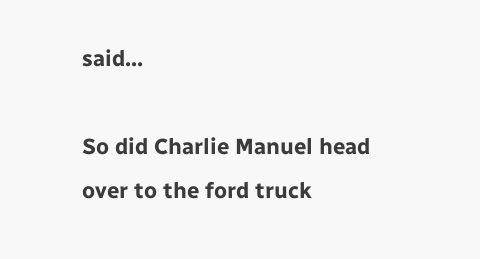said...

So did Charlie Manuel head over to the ford truck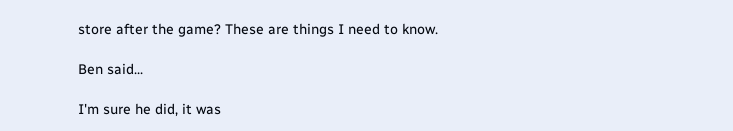store after the game? These are things I need to know.

Ben said...

I'm sure he did, it was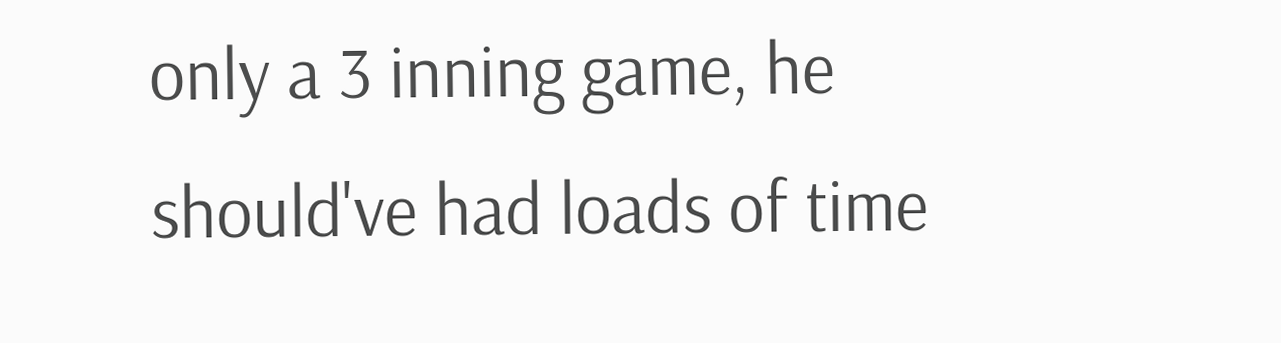only a 3 inning game, he should've had loads of time